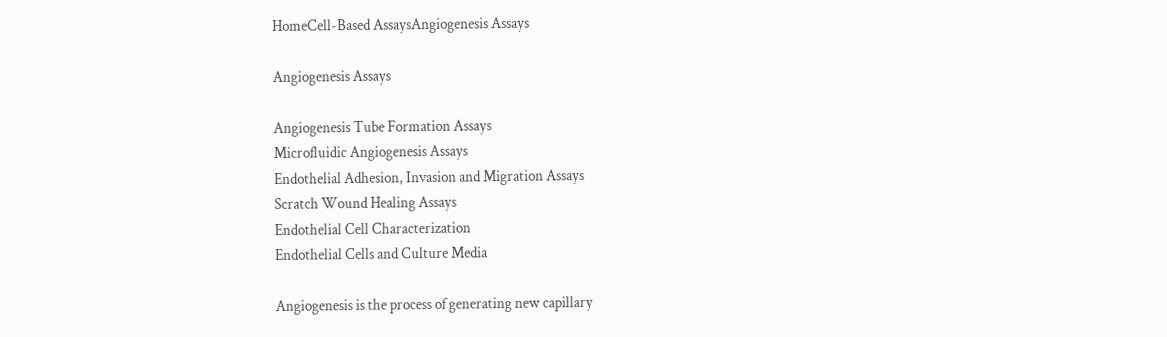HomeCell-Based AssaysAngiogenesis Assays

Angiogenesis Assays

Angiogenesis Tube Formation Assays
Microfluidic Angiogenesis Assays
Endothelial Adhesion, Invasion and Migration Assays
Scratch Wound Healing Assays
Endothelial Cell Characterization
Endothelial Cells and Culture Media

Angiogenesis is the process of generating new capillary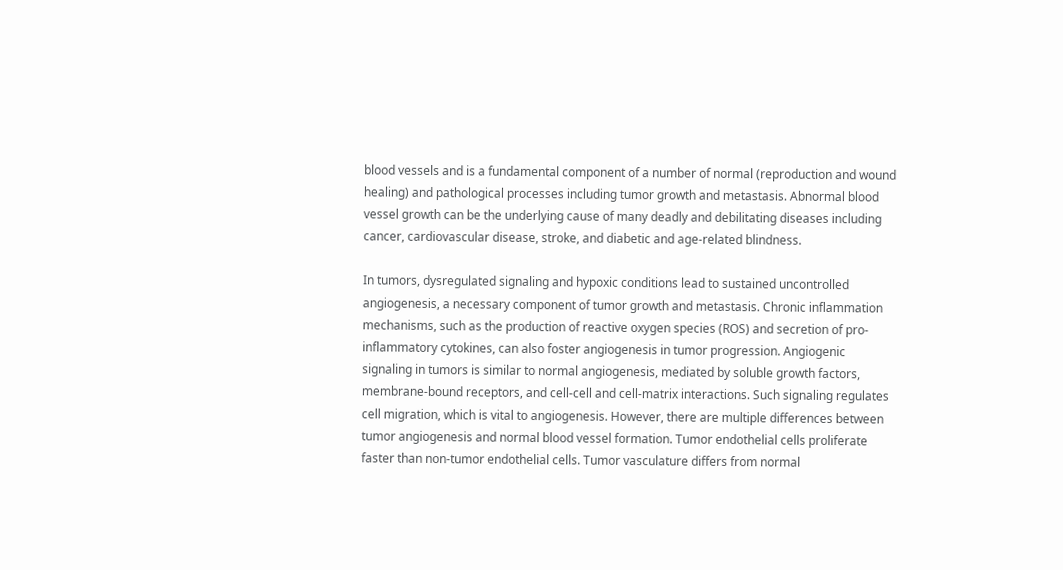blood vessels and is a fundamental component of a number of normal (reproduction and wound healing) and pathological processes including tumor growth and metastasis. Abnormal blood vessel growth can be the underlying cause of many deadly and debilitating diseases including cancer, cardiovascular disease, stroke, and diabetic and age-related blindness.

In tumors, dysregulated signaling and hypoxic conditions lead to sustained uncontrolled angiogenesis, a necessary component of tumor growth and metastasis. Chronic inflammation mechanisms, such as the production of reactive oxygen species (ROS) and secretion of pro-inflammatory cytokines, can also foster angiogenesis in tumor progression. Angiogenic signaling in tumors is similar to normal angiogenesis, mediated by soluble growth factors, membrane-bound receptors, and cell-cell and cell-matrix interactions. Such signaling regulates cell migration, which is vital to angiogenesis. However, there are multiple differences between tumor angiogenesis and normal blood vessel formation. Tumor endothelial cells proliferate faster than non-tumor endothelial cells. Tumor vasculature differs from normal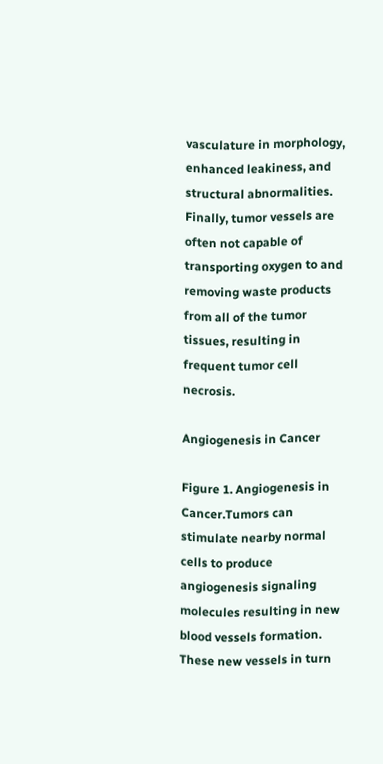vasculature in morphology, enhanced leakiness, and structural abnormalities. Finally, tumor vessels are often not capable of transporting oxygen to and removing waste products from all of the tumor tissues, resulting in frequent tumor cell necrosis.

Angiogenesis in Cancer

Figure 1. Angiogenesis in Cancer.Tumors can stimulate nearby normal cells to produce angiogenesis signaling molecules resulting in new blood vessels formation. These new vessels in turn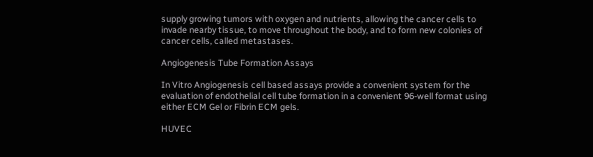supply growing tumors with oxygen and nutrients, allowing the cancer cells to invade nearby tissue, to move throughout the body, and to form new colonies of cancer cells, called metastases.

Angiogenesis Tube Formation Assays

In Vitro Angiogenesis cell based assays provide a convenient system for the evaluation of endothelial cell tube formation in a convenient 96-well format using either ECM Gel or Fibrin ECM gels.

HUVEC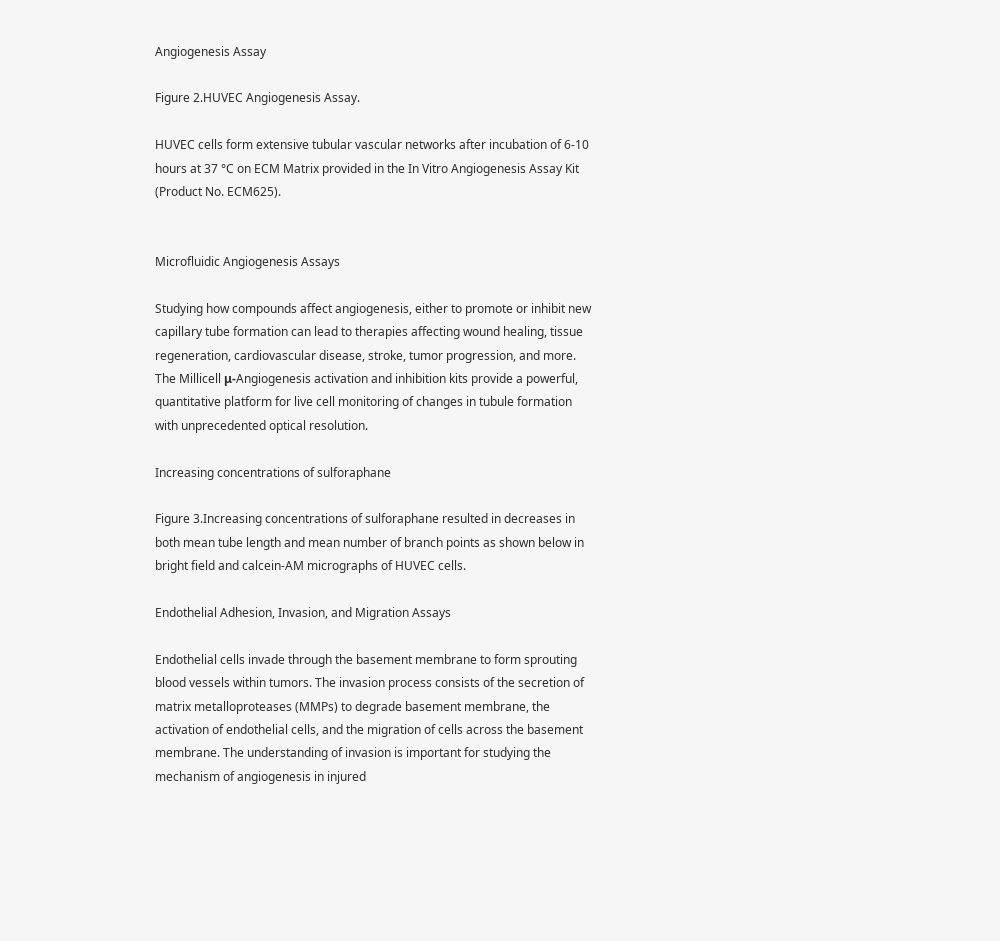Angiogenesis Assay

Figure 2.HUVEC Angiogenesis Assay.

HUVEC cells form extensive tubular vascular networks after incubation of 6-10 hours at 37 °C on ECM Matrix provided in the In Vitro Angiogenesis Assay Kit (Product No. ECM625).


Microfluidic Angiogenesis Assays

Studying how compounds affect angiogenesis, either to promote or inhibit new capillary tube formation can lead to therapies affecting wound healing, tissue regeneration, cardiovascular disease, stroke, tumor progression, and more. The Millicell μ-Angiogenesis activation and inhibition kits provide a powerful, quantitative platform for live cell monitoring of changes in tubule formation with unprecedented optical resolution.

Increasing concentrations of sulforaphane

Figure 3.Increasing concentrations of sulforaphane resulted in decreases in both mean tube length and mean number of branch points as shown below in bright field and calcein-AM micrographs of HUVEC cells.

Endothelial Adhesion, Invasion, and Migration Assays

Endothelial cells invade through the basement membrane to form sprouting blood vessels within tumors. The invasion process consists of the secretion of matrix metalloproteases (MMPs) to degrade basement membrane, the activation of endothelial cells, and the migration of cells across the basement membrane. The understanding of invasion is important for studying the mechanism of angiogenesis in injured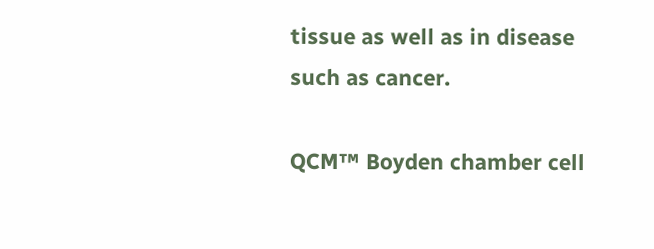tissue as well as in disease such as cancer.

QCM™ Boyden chamber cell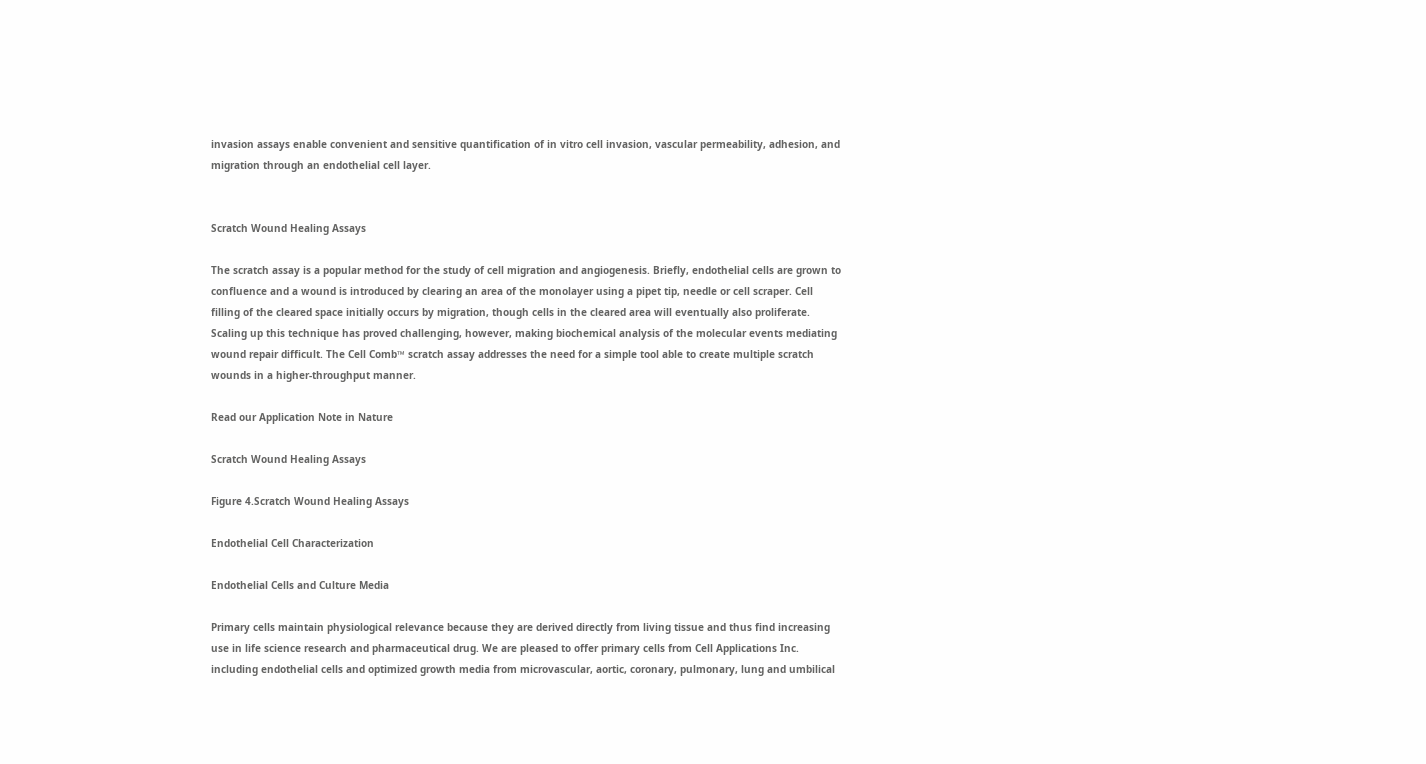invasion assays enable convenient and sensitive quantification of in vitro cell invasion, vascular permeability, adhesion, and migration through an endothelial cell layer.


Scratch Wound Healing Assays

The scratch assay is a popular method for the study of cell migration and angiogenesis. Briefly, endothelial cells are grown to confluence and a wound is introduced by clearing an area of the monolayer using a pipet tip, needle or cell scraper. Cell filling of the cleared space initially occurs by migration, though cells in the cleared area will eventually also proliferate. Scaling up this technique has proved challenging, however, making biochemical analysis of the molecular events mediating wound repair difficult. The Cell Comb™ scratch assay addresses the need for a simple tool able to create multiple scratch wounds in a higher-throughput manner.

Read our Application Note in Nature

Scratch Wound Healing Assays

Figure 4.Scratch Wound Healing Assays

Endothelial Cell Characterization

Endothelial Cells and Culture Media

Primary cells maintain physiological relevance because they are derived directly from living tissue and thus find increasing use in life science research and pharmaceutical drug. We are pleased to offer primary cells from Cell Applications Inc. including endothelial cells and optimized growth media from microvascular, aortic, coronary, pulmonary, lung and umbilical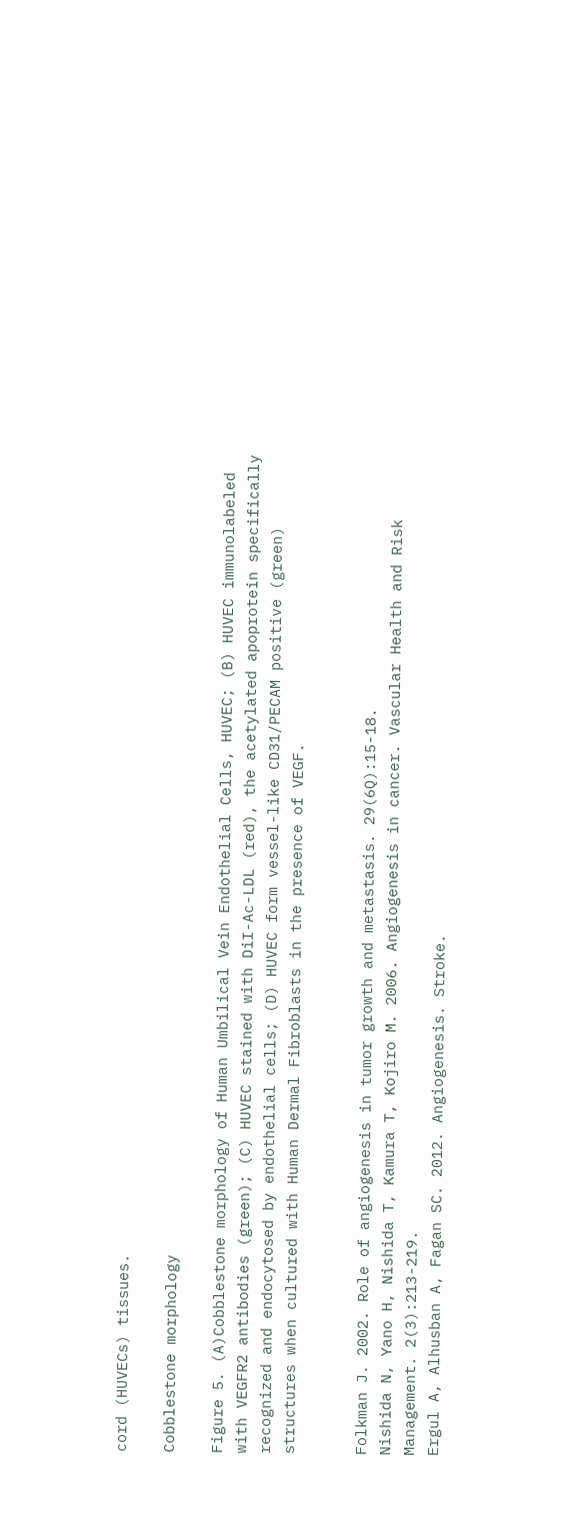cord (HUVECs) tissues.

Cobblestone morphology

Figure 5. (A)Cobblestone morphology of Human Umbilical Vein Endothelial Cells, HUVEC; (B) HUVEC immunolabeled with VEGFR2 antibodies (green); (C) HUVEC stained with DiI-Ac-LDL (red), the acetylated apoprotein specifically recognized and endocytosed by endothelial cells; (D) HUVEC form vessel-like CD31/PECAM positive (green) structures when cultured with Human Dermal Fibroblasts in the presence of VEGF.


Folkman J. 2002. Role of angiogenesis in tumor growth and metastasis. 29(6Q):15-18.
Nishida N, Yano H, Nishida T, Kamura T, Kojiro M. 2006. Angiogenesis in cancer. Vascular Health and Risk Management. 2(3):213-219.
Ergul A, Alhusban A, Fagan SC. 2012. Angiogenesis. Stroke.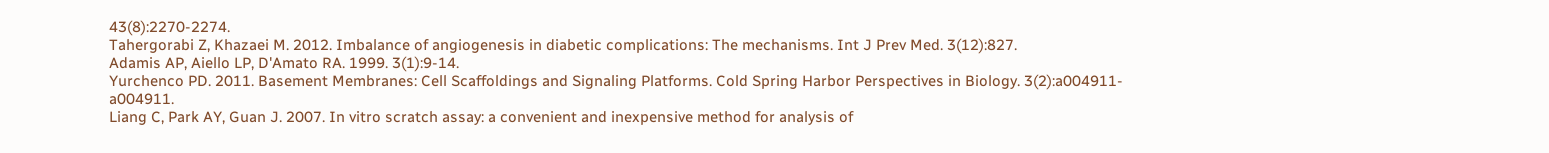43(8):2270-2274.
Tahergorabi Z, Khazaei M. 2012. Imbalance of angiogenesis in diabetic complications: The mechanisms. Int J Prev Med. 3(12):827.
Adamis AP, Aiello LP, D'Amato RA. 1999. 3(1):9-14.
Yurchenco PD. 2011. Basement Membranes: Cell Scaffoldings and Signaling Platforms. Cold Spring Harbor Perspectives in Biology. 3(2):a004911-a004911.
Liang C, Park AY, Guan J. 2007. In vitro scratch assay: a convenient and inexpensive method for analysis of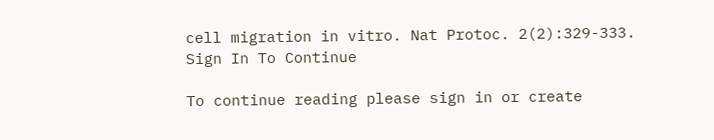cell migration in vitro. Nat Protoc. 2(2):329-333.
Sign In To Continue

To continue reading please sign in or create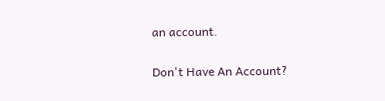an account.

Don't Have An Account?